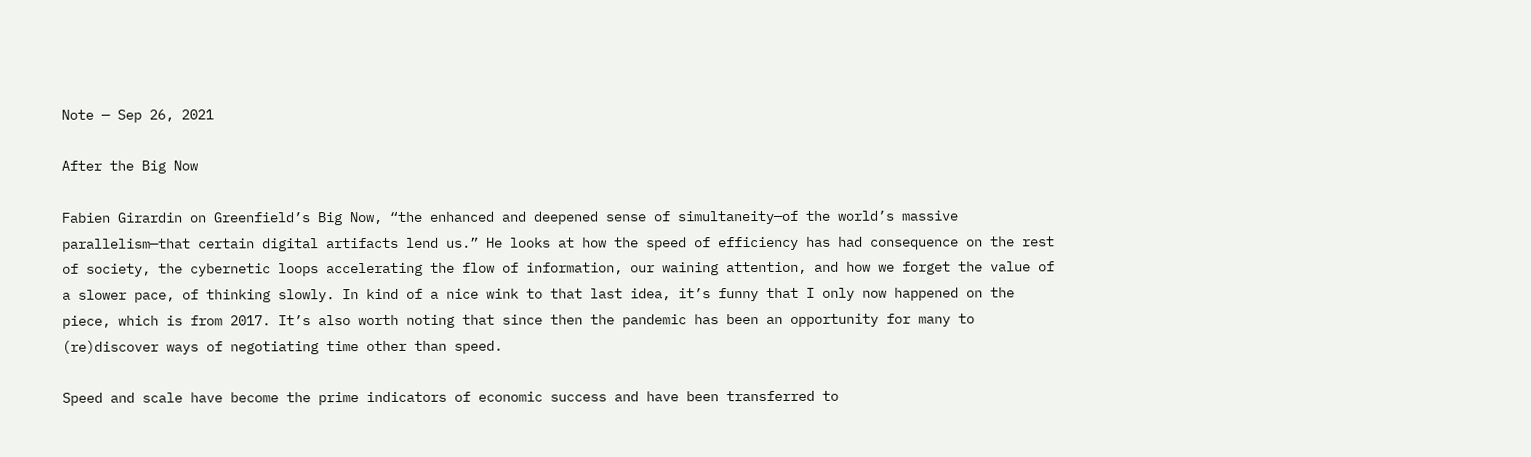Note — Sep 26, 2021

After the Big Now

Fabien Girardin on Greenfield’s Big Now, “the enhanced and deepened sense of simultaneity—of the world’s massive parallelism—that certain digital artifacts lend us.” He looks at how the speed of efficiency has had consequence on the rest of society, the cybernetic loops accelerating the flow of information, our waining attention, and how we forget the value of a slower pace, of thinking slowly. In kind of a nice wink to that last idea, it’s funny that I only now happened on the piece, which is from 2017. It’s also worth noting that since then the pandemic has been an opportunity for many to (re)discover ways of negotiating time other than speed.

Speed and scale have become the prime indicators of economic success and have been transferred to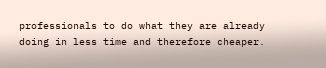professionals to do what they are already doing in less time and therefore cheaper.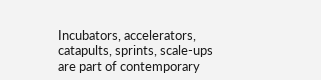Incubators, accelerators, catapults, sprints, scale-ups are part of contemporary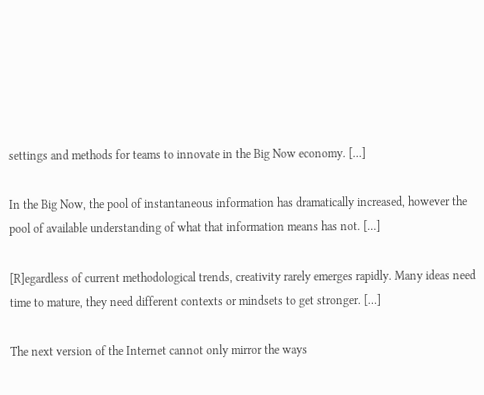settings and methods for teams to innovate in the Big Now economy. […]

In the Big Now, the pool of instantaneous information has dramatically increased, however the pool of available understanding of what that information means has not. […]

[R]egardless of current methodological trends, creativity rarely emerges rapidly. Many ideas need time to mature, they need different contexts or mindsets to get stronger. […]

The next version of the Internet cannot only mirror the ways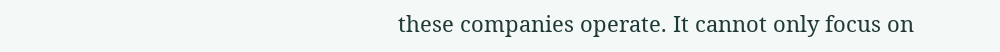these companies operate. It cannot only focus on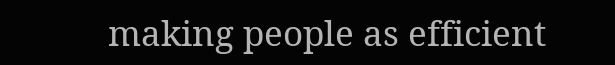making people as efficient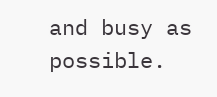and busy as possible.